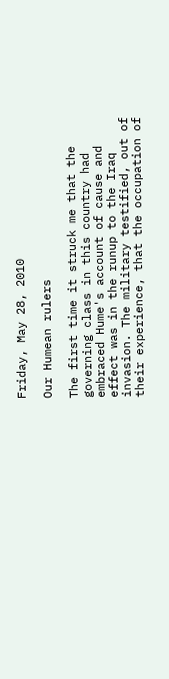Friday, May 28, 2010

Our Humean rulers

The first time it struck me that the governing class in this country had embraced Hume's account of cause and effect was in the runup to the Iraq invasion. The military testified, out of their experience, that the occupation of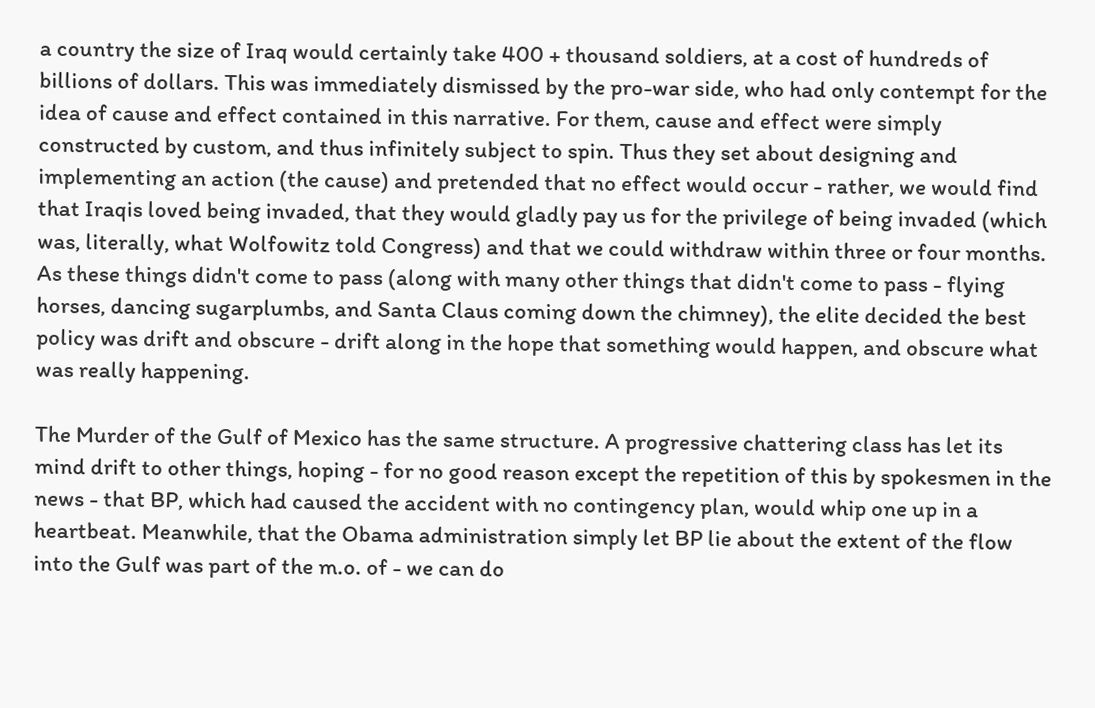a country the size of Iraq would certainly take 400 + thousand soldiers, at a cost of hundreds of billions of dollars. This was immediately dismissed by the pro-war side, who had only contempt for the idea of cause and effect contained in this narrative. For them, cause and effect were simply constructed by custom, and thus infinitely subject to spin. Thus they set about designing and implementing an action (the cause) and pretended that no effect would occur - rather, we would find that Iraqis loved being invaded, that they would gladly pay us for the privilege of being invaded (which was, literally, what Wolfowitz told Congress) and that we could withdraw within three or four months. As these things didn't come to pass (along with many other things that didn't come to pass - flying horses, dancing sugarplumbs, and Santa Claus coming down the chimney), the elite decided the best policy was drift and obscure - drift along in the hope that something would happen, and obscure what was really happening.

The Murder of the Gulf of Mexico has the same structure. A progressive chattering class has let its mind drift to other things, hoping - for no good reason except the repetition of this by spokesmen in the news - that BP, which had caused the accident with no contingency plan, would whip one up in a heartbeat. Meanwhile, that the Obama administration simply let BP lie about the extent of the flow into the Gulf was part of the m.o. of - we can do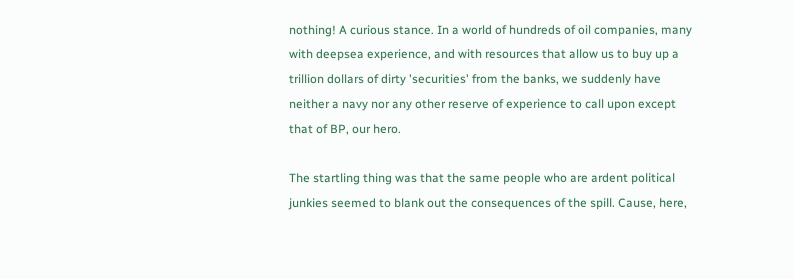nothing! A curious stance. In a world of hundreds of oil companies, many with deepsea experience, and with resources that allow us to buy up a trillion dollars of dirty 'securities' from the banks, we suddenly have neither a navy nor any other reserve of experience to call upon except that of BP, our hero.

The startling thing was that the same people who are ardent political junkies seemed to blank out the consequences of the spill. Cause, here,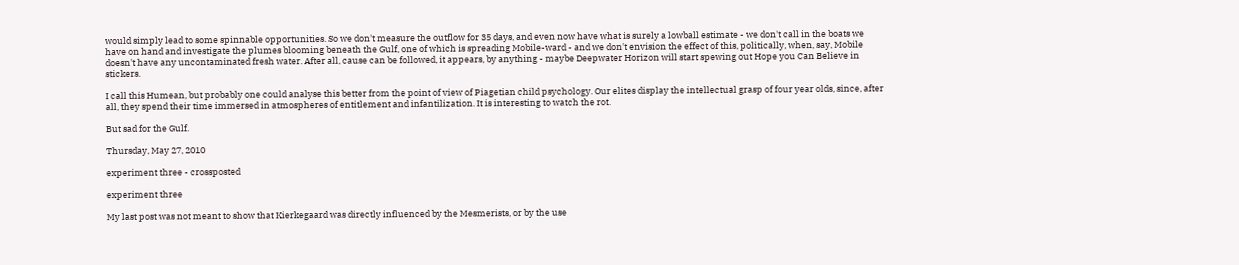would simply lead to some spinnable opportunities. So we don't measure the outflow for 35 days, and even now have what is surely a lowball estimate - we don't call in the boats we have on hand and investigate the plumes blooming beneath the Gulf, one of which is spreading Mobile-ward - and we don't envision the effect of this, politically, when, say, Mobile doesn't have any uncontaminated fresh water. After all, cause can be followed, it appears, by anything - maybe Deepwater Horizon will start spewing out Hope you Can Believe in stickers.

I call this Humean, but probably one could analyse this better from the point of view of Piagetian child psychology. Our elites display the intellectual grasp of four year olds, since, after all, they spend their time immersed in atmospheres of entitlement and infantilization. It is interesting to watch the rot.

But sad for the Gulf.

Thursday, May 27, 2010

experiment three - crossposted

experiment three

My last post was not meant to show that Kierkegaard was directly influenced by the Mesmerists, or by the use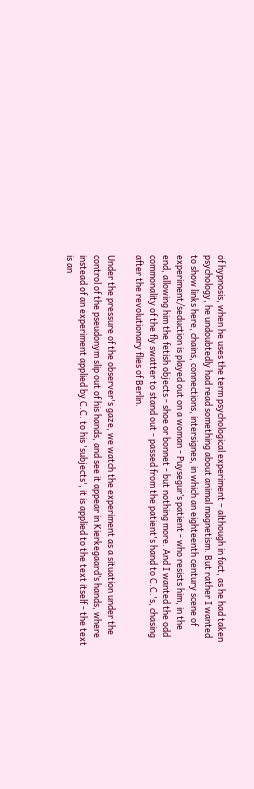of hypnosis, when he uses the term psychological experiment – although in fact, as he had taken psychology, he undoubtedly had read something about animal magnetism. But rather I wanted to show links here, chains, connections, intersignes, in which an eighteenth century scene of experiment/seduction is played out on a woman - Puysegur’s patient - who resists him, in the end, allowing him the fetish objects - shoe or bonnet - but nothing more. And I wanted the odd commonality of the fly swatter to stand out - passed from the patient's hand to C.C.'s, chasing after the revolutionary flies of Berlin.

Under the pressure of the observer's gaze, we watch the experiment as a situation under the control of the pseudonym slip out of his hands, and see it appear in Kierkegaard’s hands, where instead of an experiment applied by C.C. to his 'subjects', it is applied to the text itself - the text is an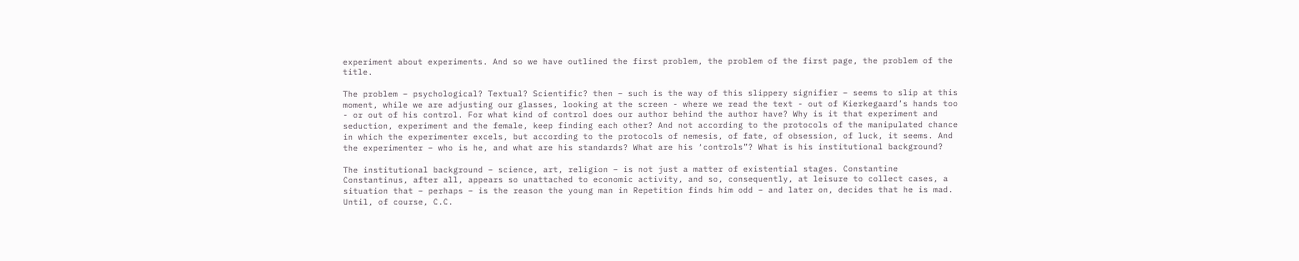experiment about experiments. And so we have outlined the first problem, the problem of the first page, the problem of the title.

The problem – psychological? Textual? Scientific? then – such is the way of this slippery signifier – seems to slip at this moment, while we are adjusting our glasses, looking at the screen - where we read the text - out of Kierkegaard’s hands too - or out of his control. For what kind of control does our author behind the author have? Why is it that experiment and seduction, experiment and the female, keep finding each other? And not according to the protocols of the manipulated chance in which the experimenter excels, but according to the protocols of nemesis, of fate, of obsession, of luck, it seems. And the experimenter – who is he, and what are his standards? What are his ‘controls”? What is his institutional background?

The institutional background – science, art, religion – is not just a matter of existential stages. Constantine Constantinus, after all, appears so unattached to economic activity, and so, consequently, at leisure to collect cases, a situation that – perhaps – is the reason the young man in Repetition finds him odd – and later on, decides that he is mad. Until, of course, C.C.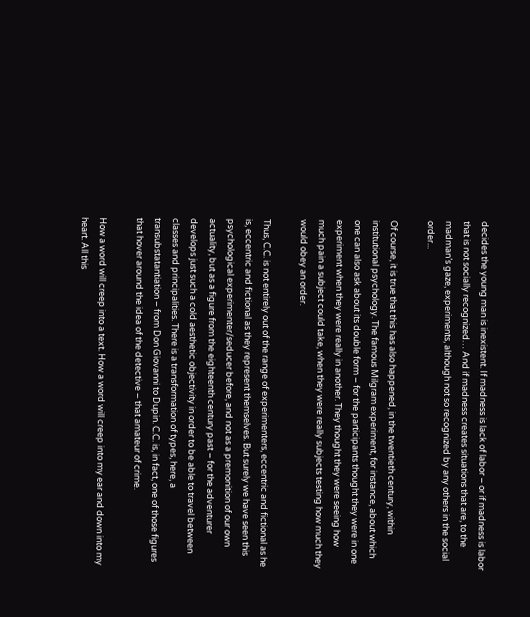decides the young man is inexistent. If madness is lack of labor – or if madness is labor that is not socially recognized… And if madness creates situations that are, to the madman’s gaze, experiments, although not so recognized by any others in the social order...

Of course, it is true that this has also happened, in the twentieth century, within institutional psychology. The famous Milgram experiment, for instance, about which one can also ask about its double form – for the participants thought they were in one experiment when they were really in another. They thought they were seeing how much pain a subject could take, when they were really subjects testing how much they would obey an order.

Thus, C.C. is not entirely out of the range of experimenters, eccentric and fictional as he is, eccentric and fictional as they represent themselves. But surely we have seen this psychological experimenter/seducer before, and not as a premonition of our own actuality, but as a figure from the eighteenth century past – for the adventurer develops just such a cold aesthetic objectivity in order to be able to travel between classes and principalities. There is a transformation of types, here, a transubstatantiation – from Don Giovanni to Dupin. C.C. is, in fact, one of those figures that hover around the idea of the detective – that amateur of crime.

How a word will creep into a text. How a word will creep into my ear and down into my heart. All this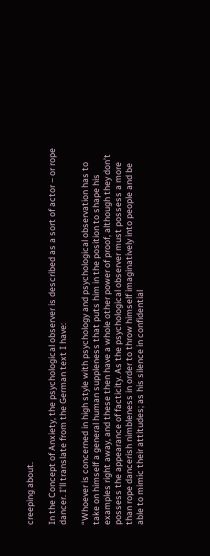creeping about.

In the Concept of Anxiety, the psychological observer is described as a sort of actor – or rope dancer. I’ll translate from the German text I have:

“Whoever is concerned in high style with psychology and psychological observation has to take on himself a general human suppleness that puts him in the position to shape his examples right away, and these then have a whole other power of proof, although they don’t possess the appearance of facticity. As the psychological observer must possess a more than rope dancerish nimbleness in order to throw himself imaginatively into people and be able to mimic their attitudes; as his silence in confidential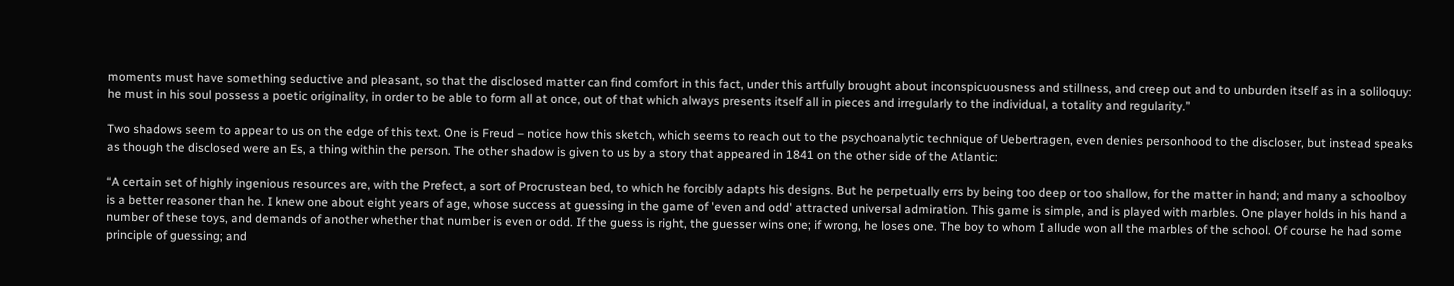moments must have something seductive and pleasant, so that the disclosed matter can find comfort in this fact, under this artfully brought about inconspicuousness and stillness, and creep out and to unburden itself as in a soliloquy: he must in his soul possess a poetic originality, in order to be able to form all at once, out of that which always presents itself all in pieces and irregularly to the individual, a totality and regularity.”

Two shadows seem to appear to us on the edge of this text. One is Freud – notice how this sketch, which seems to reach out to the psychoanalytic technique of Uebertragen, even denies personhood to the discloser, but instead speaks as though the disclosed were an Es, a thing within the person. The other shadow is given to us by a story that appeared in 1841 on the other side of the Atlantic:

“A certain set of highly ingenious resources are, with the Prefect, a sort of Procrustean bed, to which he forcibly adapts his designs. But he perpetually errs by being too deep or too shallow, for the matter in hand; and many a schoolboy is a better reasoner than he. I knew one about eight years of age, whose success at guessing in the game of 'even and odd' attracted universal admiration. This game is simple, and is played with marbles. One player holds in his hand a number of these toys, and demands of another whether that number is even or odd. If the guess is right, the guesser wins one; if wrong, he loses one. The boy to whom I allude won all the marbles of the school. Of course he had some principle of guessing; and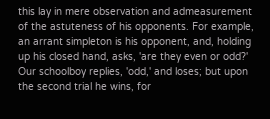this lay in mere observation and admeasurement of the astuteness of his opponents. For example, an arrant simpleton is his opponent, and, holding up his closed hand, asks, 'are they even or odd?' Our schoolboy replies, 'odd,' and loses; but upon the second trial he wins, for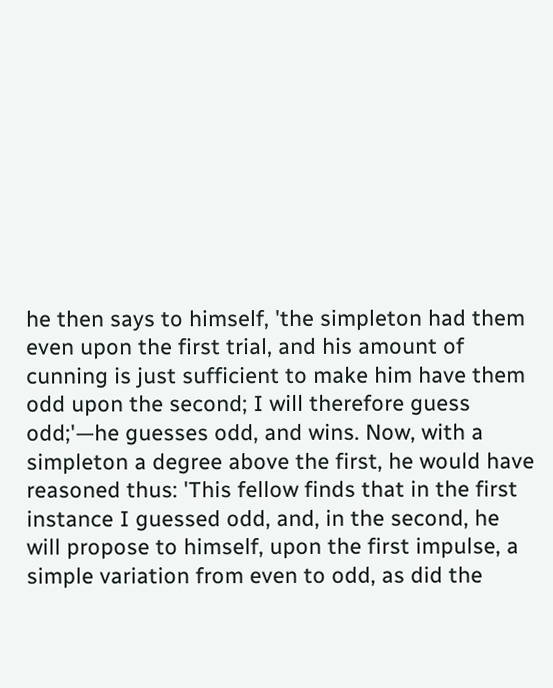he then says to himself, 'the simpleton had them even upon the first trial, and his amount of cunning is just sufficient to make him have them odd upon the second; I will therefore guess odd;'—he guesses odd, and wins. Now, with a simpleton a degree above the first, he would have reasoned thus: 'This fellow finds that in the first instance I guessed odd, and, in the second, he will propose to himself, upon the first impulse, a simple variation from even to odd, as did the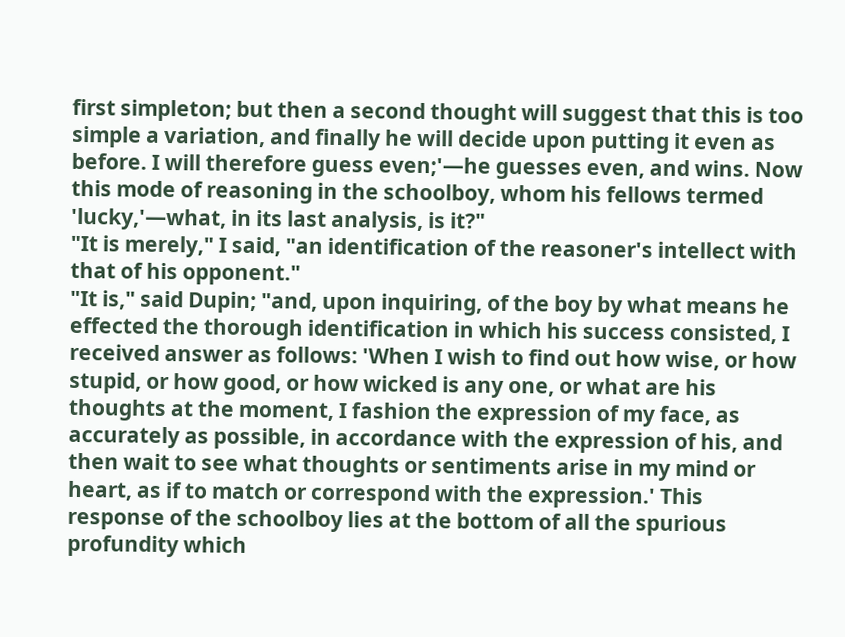first simpleton; but then a second thought will suggest that this is too simple a variation, and finally he will decide upon putting it even as before. I will therefore guess even;'—he guesses even, and wins. Now this mode of reasoning in the schoolboy, whom his fellows termed 'lucky,'—what, in its last analysis, is it?"
"It is merely," I said, "an identification of the reasoner's intellect with that of his opponent."
"It is," said Dupin; "and, upon inquiring, of the boy by what means he effected the thorough identification in which his success consisted, I received answer as follows: 'When I wish to find out how wise, or how stupid, or how good, or how wicked is any one, or what are his thoughts at the moment, I fashion the expression of my face, as accurately as possible, in accordance with the expression of his, and then wait to see what thoughts or sentiments arise in my mind or heart, as if to match or correspond with the expression.' This response of the schoolboy lies at the bottom of all the spurious profundity which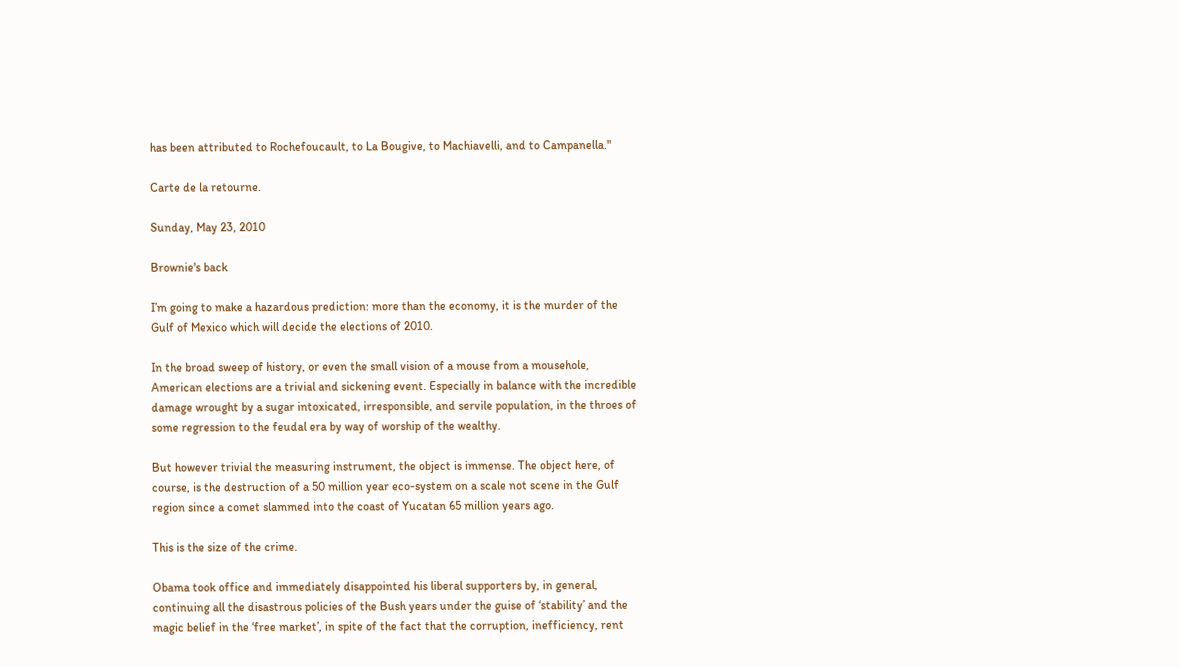has been attributed to Rochefoucault, to La Bougive, to Machiavelli, and to Campanella."

Carte de la retourne.

Sunday, May 23, 2010

Brownie's back

I’m going to make a hazardous prediction: more than the economy, it is the murder of the Gulf of Mexico which will decide the elections of 2010.

In the broad sweep of history, or even the small vision of a mouse from a mousehole, American elections are a trivial and sickening event. Especially in balance with the incredible damage wrought by a sugar intoxicated, irresponsible, and servile population, in the throes of some regression to the feudal era by way of worship of the wealthy.

But however trivial the measuring instrument, the object is immense. The object here, of course, is the destruction of a 50 million year eco-system on a scale not scene in the Gulf region since a comet slammed into the coast of Yucatan 65 million years ago.

This is the size of the crime.

Obama took office and immediately disappointed his liberal supporters by, in general, continuing all the disastrous policies of the Bush years under the guise of ‘stability’ and the magic belief in the ‘free market’, in spite of the fact that the corruption, inefficiency, rent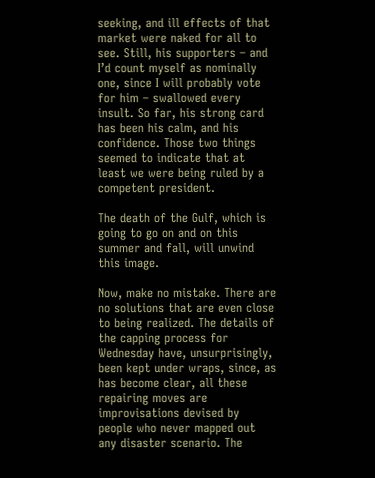seeking, and ill effects of that market were naked for all to see. Still, his supporters – and I’d count myself as nominally one, since I will probably vote for him – swallowed every insult. So far, his strong card has been his calm, and his confidence. Those two things seemed to indicate that at least we were being ruled by a competent president.

The death of the Gulf, which is going to go on and on this summer and fall, will unwind this image.

Now, make no mistake. There are no solutions that are even close to being realized. The details of the capping process for Wednesday have, unsurprisingly, been kept under wraps, since, as has become clear, all these repairing moves are improvisations devised by people who never mapped out any disaster scenario. The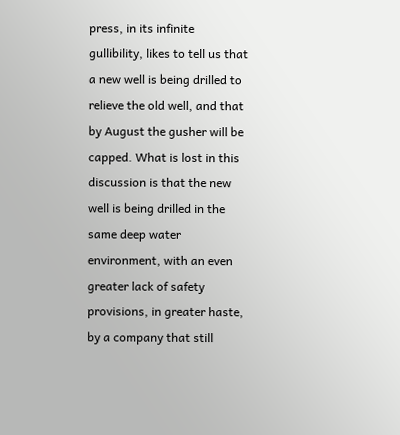press, in its infinite gullibility, likes to tell us that a new well is being drilled to relieve the old well, and that by August the gusher will be capped. What is lost in this discussion is that the new well is being drilled in the same deep water environment, with an even greater lack of safety provisions, in greater haste, by a company that still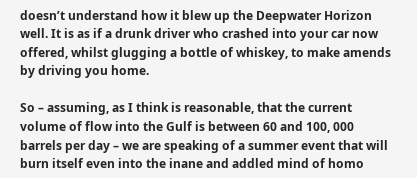doesn’t understand how it blew up the Deepwater Horizon well. It is as if a drunk driver who crashed into your car now offered, whilst glugging a bottle of whiskey, to make amends by driving you home.

So – assuming, as I think is reasonable, that the current volume of flow into the Gulf is between 60 and 100, 000 barrels per day – we are speaking of a summer event that will burn itself even into the inane and addled mind of homo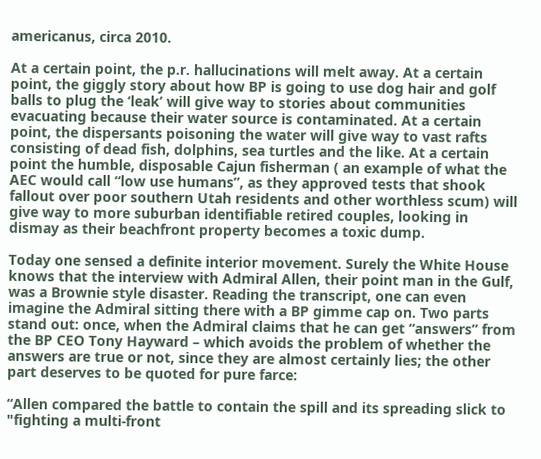americanus, circa 2010.

At a certain point, the p.r. hallucinations will melt away. At a certain point, the giggly story about how BP is going to use dog hair and golf balls to plug the ‘leak’ will give way to stories about communities evacuating because their water source is contaminated. At a certain point, the dispersants poisoning the water will give way to vast rafts consisting of dead fish, dolphins, sea turtles and the like. At a certain point the humble, disposable Cajun fisherman ( an example of what the AEC would call “low use humans”, as they approved tests that shook fallout over poor southern Utah residents and other worthless scum) will give way to more suburban identifiable retired couples, looking in dismay as their beachfront property becomes a toxic dump.

Today one sensed a definite interior movement. Surely the White House knows that the interview with Admiral Allen, their point man in the Gulf, was a Brownie style disaster. Reading the transcript, one can even imagine the Admiral sitting there with a BP gimme cap on. Two parts stand out: once, when the Admiral claims that he can get “answers” from the BP CEO Tony Hayward – which avoids the problem of whether the answers are true or not, since they are almost certainly lies; the other part deserves to be quoted for pure farce:

“Allen compared the battle to contain the spill and its spreading slick to "fighting a multi-front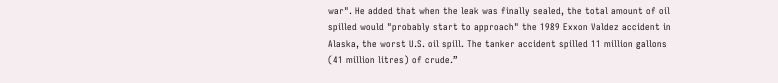war". He added that when the leak was finally sealed, the total amount of oil spilled would "probably start to approach" the 1989 Exxon Valdez accident in Alaska, the worst U.S. oil spill. The tanker accident spilled 11 million gallons (41 million litres) of crude.”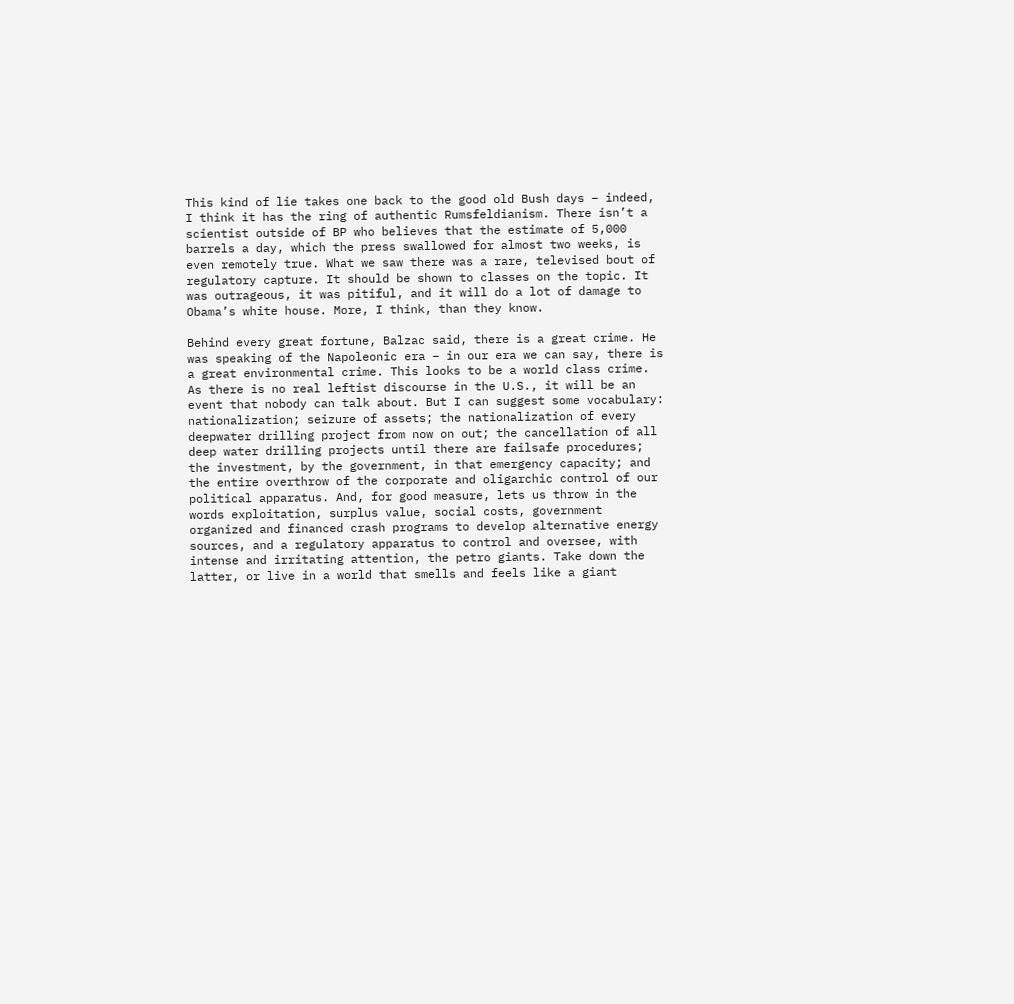This kind of lie takes one back to the good old Bush days – indeed, I think it has the ring of authentic Rumsfeldianism. There isn’t a scientist outside of BP who believes that the estimate of 5,000 barrels a day, which the press swallowed for almost two weeks, is even remotely true. What we saw there was a rare, televised bout of regulatory capture. It should be shown to classes on the topic. It was outrageous, it was pitiful, and it will do a lot of damage to Obama’s white house. More, I think, than they know.

Behind every great fortune, Balzac said, there is a great crime. He was speaking of the Napoleonic era – in our era we can say, there is a great environmental crime. This looks to be a world class crime. As there is no real leftist discourse in the U.S., it will be an event that nobody can talk about. But I can suggest some vocabulary: nationalization; seizure of assets; the nationalization of every deepwater drilling project from now on out; the cancellation of all deep water drilling projects until there are failsafe procedures; the investment, by the government, in that emergency capacity; and the entire overthrow of the corporate and oligarchic control of our political apparatus. And, for good measure, lets us throw in the words exploitation, surplus value, social costs, government organized and financed crash programs to develop alternative energy sources, and a regulatory apparatus to control and oversee, with intense and irritating attention, the petro giants. Take down the latter, or live in a world that smells and feels like a giant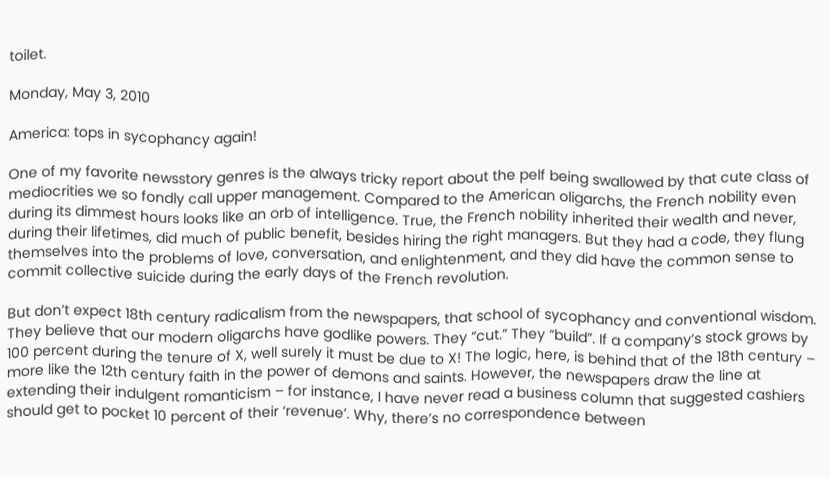toilet.

Monday, May 3, 2010

America: tops in sycophancy again!

One of my favorite newsstory genres is the always tricky report about the pelf being swallowed by that cute class of mediocrities we so fondly call upper management. Compared to the American oligarchs, the French nobility even during its dimmest hours looks like an orb of intelligence. True, the French nobility inherited their wealth and never, during their lifetimes, did much of public benefit, besides hiring the right managers. But they had a code, they flung themselves into the problems of love, conversation, and enlightenment, and they did have the common sense to commit collective suicide during the early days of the French revolution.

But don’t expect 18th century radicalism from the newspapers, that school of sycophancy and conventional wisdom. They believe that our modern oligarchs have godlike powers. They “cut.” They “build”. If a company’s stock grows by 100 percent during the tenure of X, well surely it must be due to X! The logic, here, is behind that of the 18th century – more like the 12th century faith in the power of demons and saints. However, the newspapers draw the line at extending their indulgent romanticism – for instance, I have never read a business column that suggested cashiers should get to pocket 10 percent of their ‘revenue’. Why, there’s no correspondence between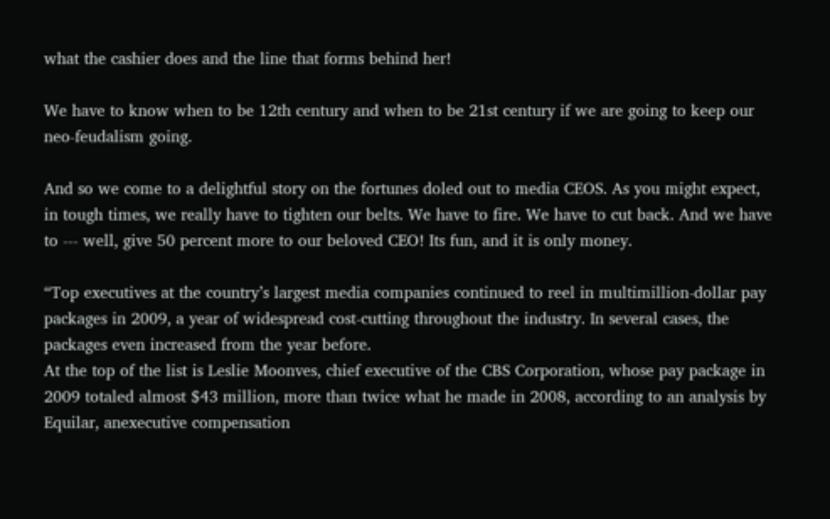what the cashier does and the line that forms behind her!

We have to know when to be 12th century and when to be 21st century if we are going to keep our neo-feudalism going.

And so we come to a delightful story on the fortunes doled out to media CEOS. As you might expect, in tough times, we really have to tighten our belts. We have to fire. We have to cut back. And we have to --- well, give 50 percent more to our beloved CEO! Its fun, and it is only money.

“Top executives at the country’s largest media companies continued to reel in multimillion-dollar pay packages in 2009, a year of widespread cost-cutting throughout the industry. In several cases, the packages even increased from the year before.
At the top of the list is Leslie Moonves, chief executive of the CBS Corporation, whose pay package in 2009 totaled almost $43 million, more than twice what he made in 2008, according to an analysis by Equilar, anexecutive compensation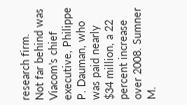research firm.
Not far behind was Viacom’s chief executive, Philippe P. Dauman, who was paid nearly $34 million, a 22 percent increase over 2008. Sumner M.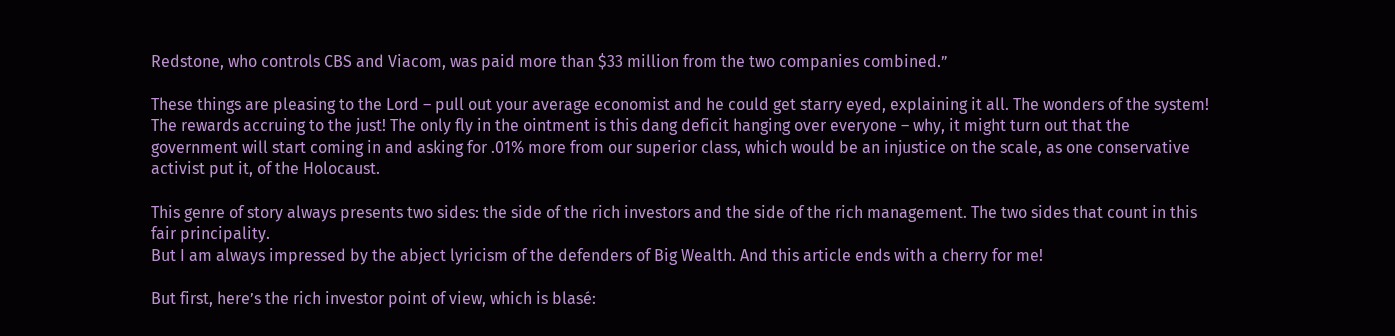Redstone, who controls CBS and Viacom, was paid more than $33 million from the two companies combined.”

These things are pleasing to the Lord – pull out your average economist and he could get starry eyed, explaining it all. The wonders of the system! The rewards accruing to the just! The only fly in the ointment is this dang deficit hanging over everyone – why, it might turn out that the government will start coming in and asking for .01% more from our superior class, which would be an injustice on the scale, as one conservative activist put it, of the Holocaust.

This genre of story always presents two sides: the side of the rich investors and the side of the rich management. The two sides that count in this fair principality.
But I am always impressed by the abject lyricism of the defenders of Big Wealth. And this article ends with a cherry for me!

But first, here’s the rich investor point of view, which is blasé: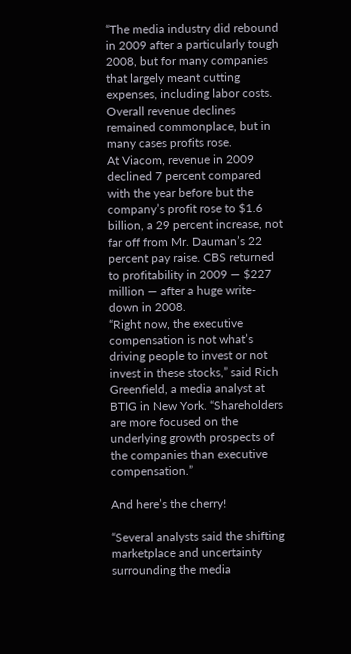“The media industry did rebound in 2009 after a particularly tough 2008, but for many companies that largely meant cutting expenses, including labor costs. Overall revenue declines remained commonplace, but in many cases profits rose.
At Viacom, revenue in 2009 declined 7 percent compared with the year before but the company’s profit rose to $1.6 billion, a 29 percent increase, not far off from Mr. Dauman’s 22 percent pay raise. CBS returned to profitability in 2009 — $227 million — after a huge write-down in 2008.
“Right now, the executive compensation is not what’s driving people to invest or not invest in these stocks,” said Rich Greenfield, a media analyst at BTIG in New York. “Shareholders are more focused on the underlying growth prospects of the companies than executive compensation.”

And here’s the cherry!

“Several analysts said the shifting marketplace and uncertainty surrounding the media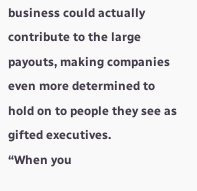business could actually contribute to the large payouts, making companies even more determined to hold on to people they see as gifted executives.
“When you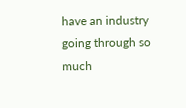have an industry going through so much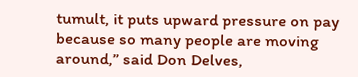tumult, it puts upward pressure on pay because so many people are moving around,” said Don Delves,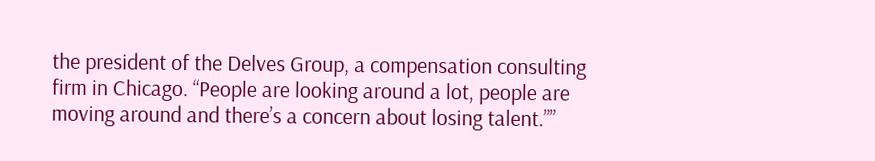the president of the Delves Group, a compensation consulting firm in Chicago. “People are looking around a lot, people are moving around and there’s a concern about losing talent.””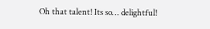Oh that talent! Its so… delightful!